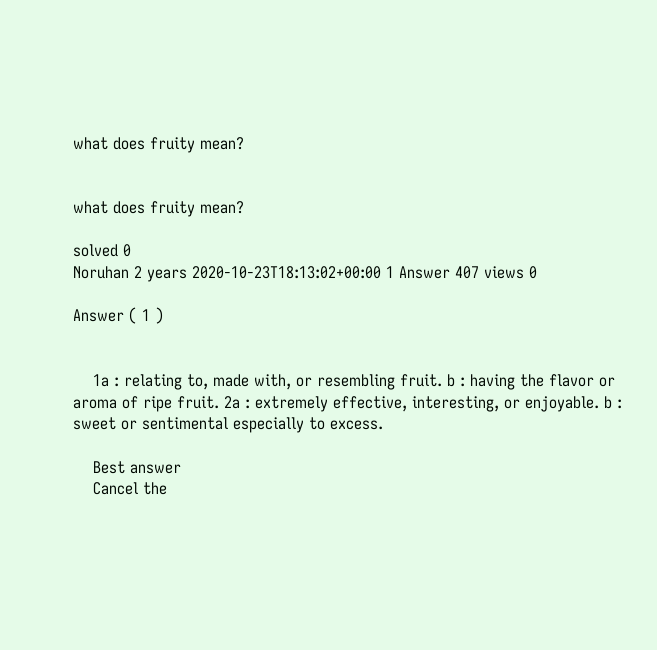what does fruity mean?


what does fruity mean?

solved 0
Noruhan 2 years 2020-10-23T18:13:02+00:00 1 Answer 407 views 0

Answer ( 1 )


    1a : relating to, made with, or resembling fruit. b : having the flavor or aroma of ripe fruit. 2a : extremely effective, interesting, or enjoyable. b : sweet or sentimental especially to excess.

    Best answer
    Cancel the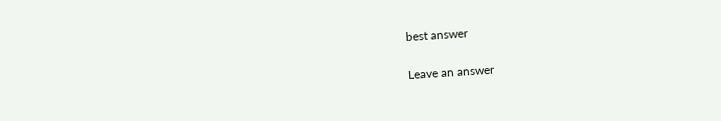best answer

Leave an answer